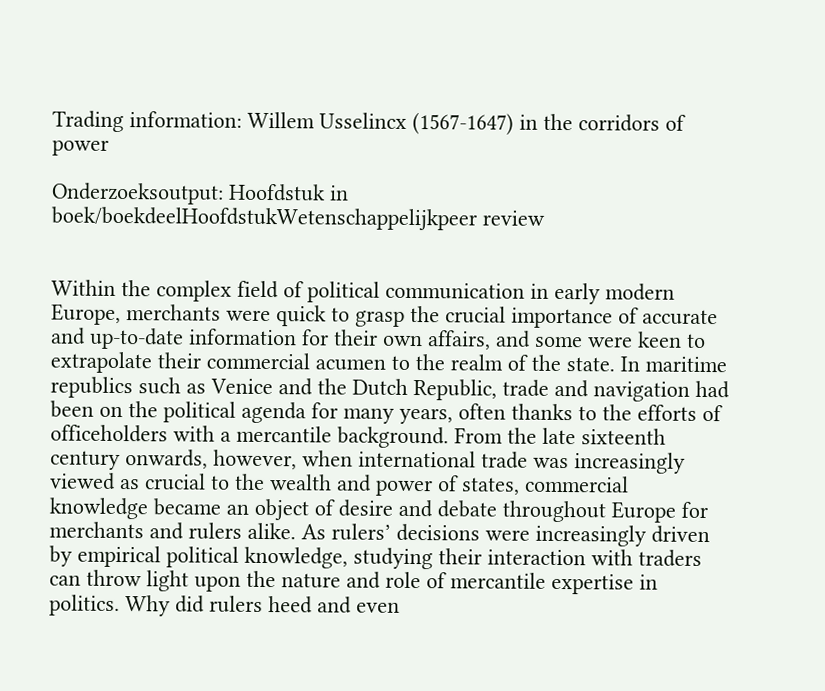Trading information: Willem Usselincx (1567-1647) in the corridors of power

Onderzoeksoutput: Hoofdstuk in boek/boekdeelHoofdstukWetenschappelijkpeer review


Within the complex field of political communication in early modern Europe, merchants were quick to grasp the crucial importance of accurate and up-to-date information for their own affairs, and some were keen to extrapolate their commercial acumen to the realm of the state. In maritime republics such as Venice and the Dutch Republic, trade and navigation had been on the political agenda for many years, often thanks to the efforts of officeholders with a mercantile background. From the late sixteenth century onwards, however, when international trade was increasingly viewed as crucial to the wealth and power of states, commercial knowledge became an object of desire and debate throughout Europe for merchants and rulers alike. As rulers’ decisions were increasingly driven by empirical political knowledge, studying their interaction with traders can throw light upon the nature and role of mercantile expertise in politics. Why did rulers heed and even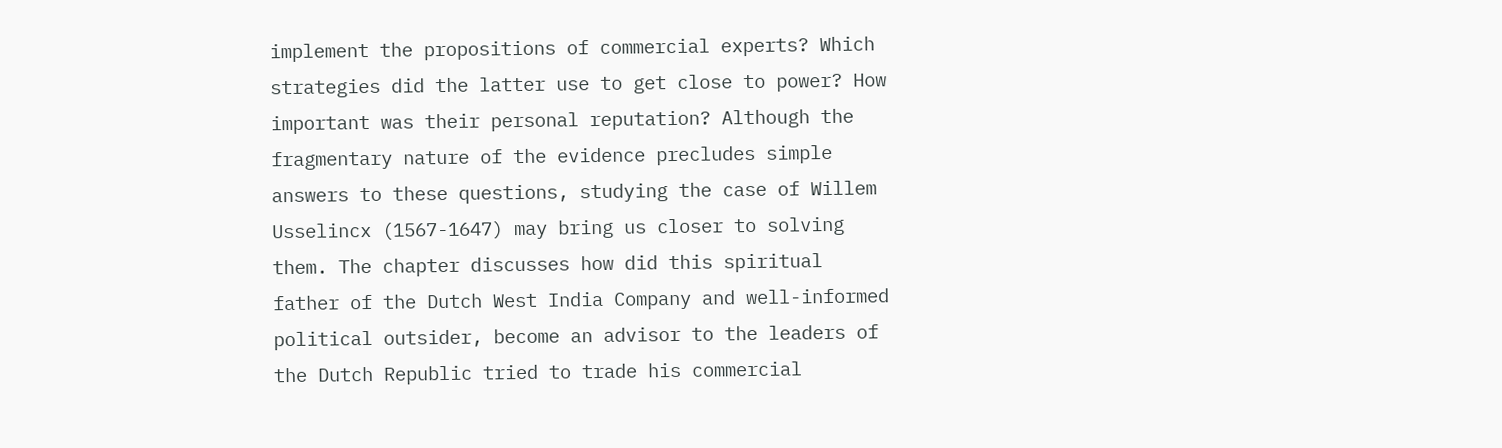implement the propositions of commercial experts? Which strategies did the latter use to get close to power? How important was their personal reputation? Although the fragmentary nature of the evidence precludes simple answers to these questions, studying the case of Willem Usselincx (1567-1647) may bring us closer to solving them. The chapter discusses how did this spiritual father of the Dutch West India Company and well-informed political outsider, become an advisor to the leaders of the Dutch Republic tried to trade his commercial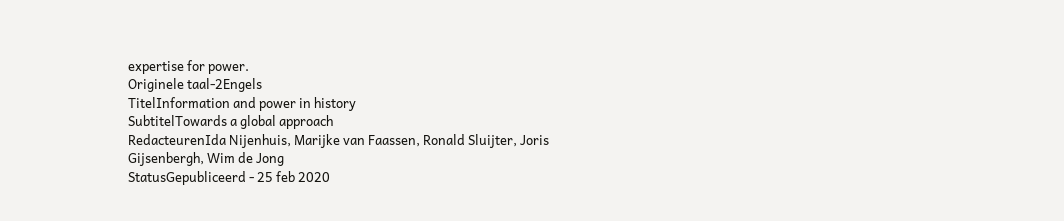expertise for power.
Originele taal-2Engels
TitelInformation and power in history
SubtitelTowards a global approach
RedacteurenIda Nijenhuis, Marijke van Faassen, Ronald Sluijter, Joris Gijsenbergh, Wim de Jong
StatusGepubliceerd - 25 feb 2020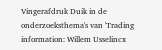Vingerafdruk Duik in de onderzoeksthema's van 'Trading information: Willem Usselincx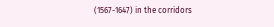(1567-1647) in the corridors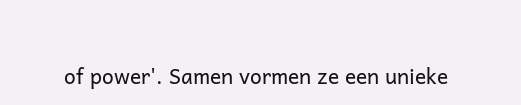of power'. Samen vormen ze een unieke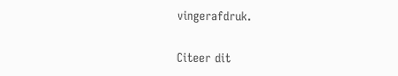vingerafdruk.

Citeer dit